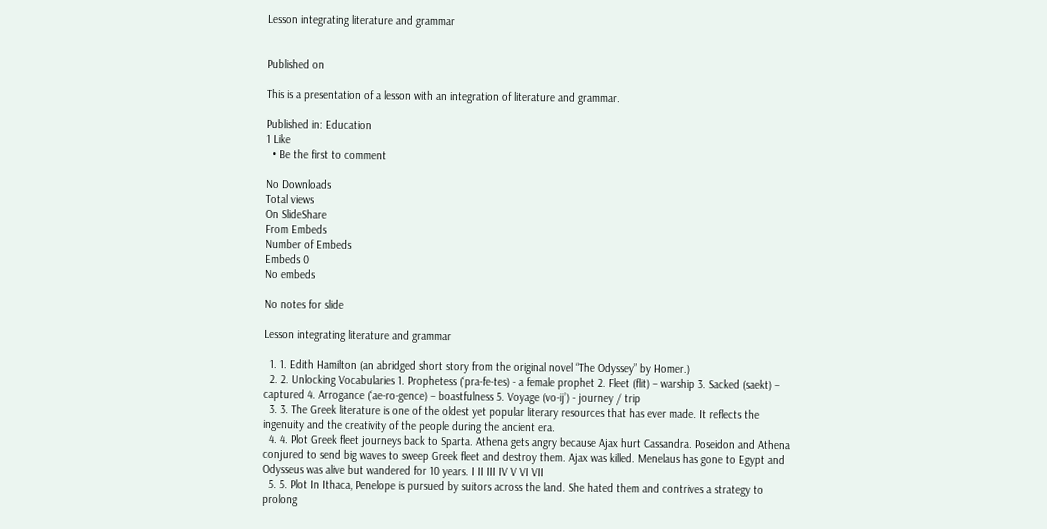Lesson integrating literature and grammar


Published on

This is a presentation of a lesson with an integration of literature and grammar.

Published in: Education
1 Like
  • Be the first to comment

No Downloads
Total views
On SlideShare
From Embeds
Number of Embeds
Embeds 0
No embeds

No notes for slide

Lesson integrating literature and grammar

  1. 1. Edith Hamilton (an abridged short story from the original novel “The Odyssey” by Homer.)
  2. 2. Unlocking Vocabularies 1. Prophetess (‘pra-fe-tes) - a female prophet 2. Fleet (flit) – warship 3. Sacked (saekt) – captured 4. Arrogance (‘ae-ro-gence) – boastfulness 5. Voyage (vo-ij’) - journey / trip
  3. 3. The Greek literature is one of the oldest yet popular literary resources that has ever made. It reflects the ingenuity and the creativity of the people during the ancient era.
  4. 4. Plot Greek fleet journeys back to Sparta. Athena gets angry because Ajax hurt Cassandra. Poseidon and Athena conjured to send big waves to sweep Greek fleet and destroy them. Ajax was killed. Menelaus has gone to Egypt and Odysseus was alive but wandered for 10 years. I II III IV V VI VII
  5. 5. Plot In Ithaca, Penelope is pursued by suitors across the land. She hated them and contrives a strategy to prolong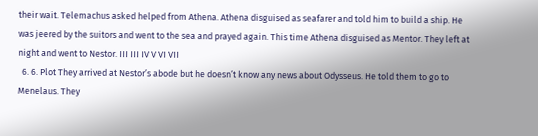their wait. Telemachus asked helped from Athena. Athena disguised as seafarer and told him to build a ship. He was jeered by the suitors and went to the sea and prayed again. This time Athena disguised as Mentor. They left at night and went to Nestor. III III IV V VI VII
  6. 6. Plot They arrived at Nestor’s abode but he doesn’t know any news about Odysseus. He told them to go to Menelaus. They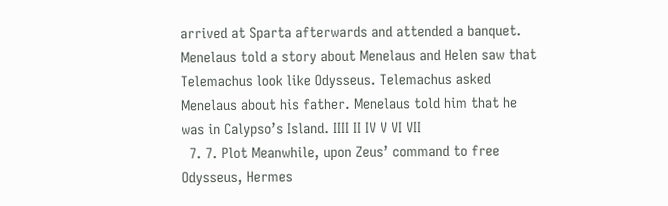arrived at Sparta afterwards and attended a banquet. Menelaus told a story about Menelaus and Helen saw that Telemachus look like Odysseus. Telemachus asked Menelaus about his father. Menelaus told him that he was in Calypso’s Island. IIII II IV V VI VII
  7. 7. Plot Meanwhile, upon Zeus’ command to free Odysseus, Hermes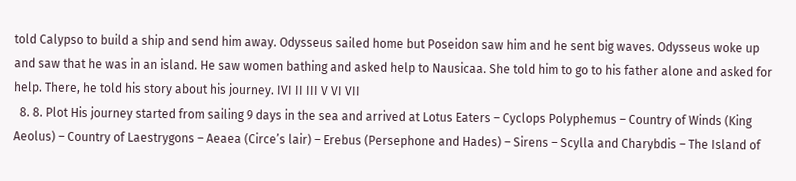told Calypso to build a ship and send him away. Odysseus sailed home but Poseidon saw him and he sent big waves. Odysseus woke up and saw that he was in an island. He saw women bathing and asked help to Nausicaa. She told him to go to his father alone and asked for help. There, he told his story about his journey. IVI II III V VI VII
  8. 8. Plot His journey started from sailing 9 days in the sea and arrived at Lotus Eaters – Cyclops Polyphemus – Country of Winds (King Aeolus) – Country of Laestrygons – Aeaea (Circe’s lair) – Erebus (Persephone and Hades) – Sirens – Scylla and Charybdis – The Island of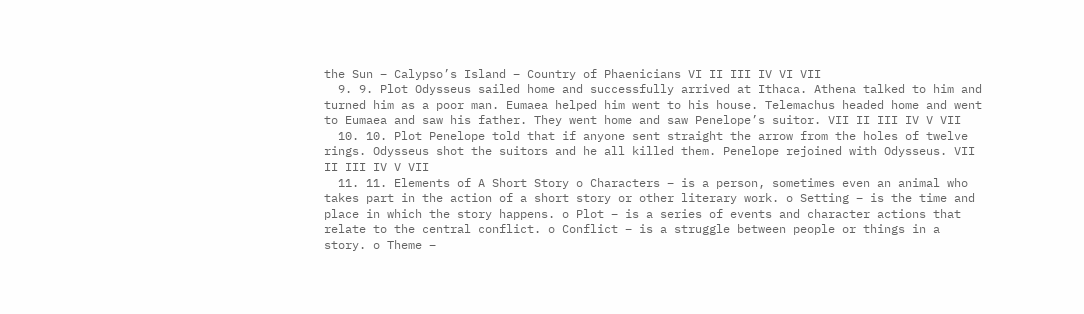the Sun – Calypso’s Island – Country of Phaenicians VI II III IV VI VII
  9. 9. Plot Odysseus sailed home and successfully arrived at Ithaca. Athena talked to him and turned him as a poor man. Eumaea helped him went to his house. Telemachus headed home and went to Eumaea and saw his father. They went home and saw Penelope’s suitor. VII II III IV V VII
  10. 10. Plot Penelope told that if anyone sent straight the arrow from the holes of twelve rings. Odysseus shot the suitors and he all killed them. Penelope rejoined with Odysseus. VII II III IV V VII
  11. 11. Elements of A Short Story o Characters – is a person, sometimes even an animal who takes part in the action of a short story or other literary work. o Setting – is the time and place in which the story happens. o Plot – is a series of events and character actions that relate to the central conflict. o Conflict – is a struggle between people or things in a story. o Theme –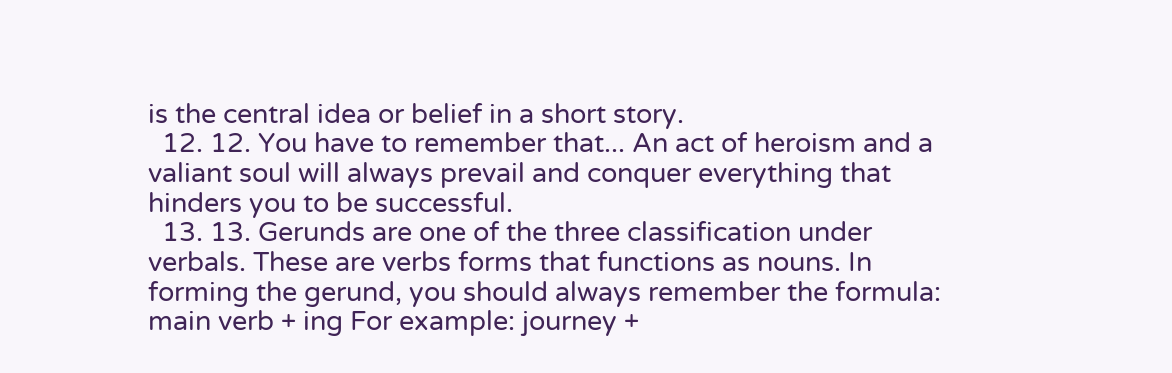is the central idea or belief in a short story.
  12. 12. You have to remember that... An act of heroism and a valiant soul will always prevail and conquer everything that hinders you to be successful.
  13. 13. Gerunds are one of the three classification under verbals. These are verbs forms that functions as nouns. In forming the gerund, you should always remember the formula: main verb + ing For example: journey +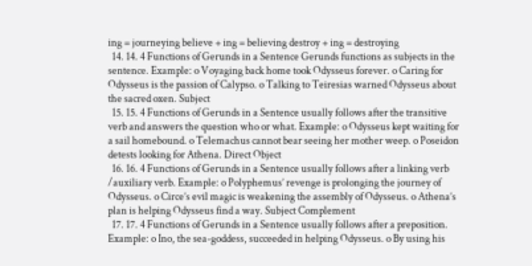ing = journeying believe + ing = believing destroy + ing = destroying
  14. 14. 4 Functions of Gerunds in a Sentence Gerunds functions as subjects in the sentence. Example: o Voyaging back home took Odysseus forever. o Caring for Odysseus is the passion of Calypso. o Talking to Teiresias warned Odysseus about the sacred oxen. Subject
  15. 15. 4 Functions of Gerunds in a Sentence usually follows after the transitive verb and answers the question who or what. Example: o Odysseus kept waiting for a sail homebound. o Telemachus cannot bear seeing her mother weep. o Poseidon detests looking for Athena. Direct Object
  16. 16. 4 Functions of Gerunds in a Sentence usually follows after a linking verb /auxiliary verb. Example: o Polyphemus’ revenge is prolonging the journey of Odysseus. o Circe’s evil magic is weakening the assembly of Odysseus. o Athena’s plan is helping Odysseus find a way. Subject Complement
  17. 17. 4 Functions of Gerunds in a Sentence usually follows after a preposition. Example: o Ino, the sea-goddess, succeeded in helping Odysseus. o By using his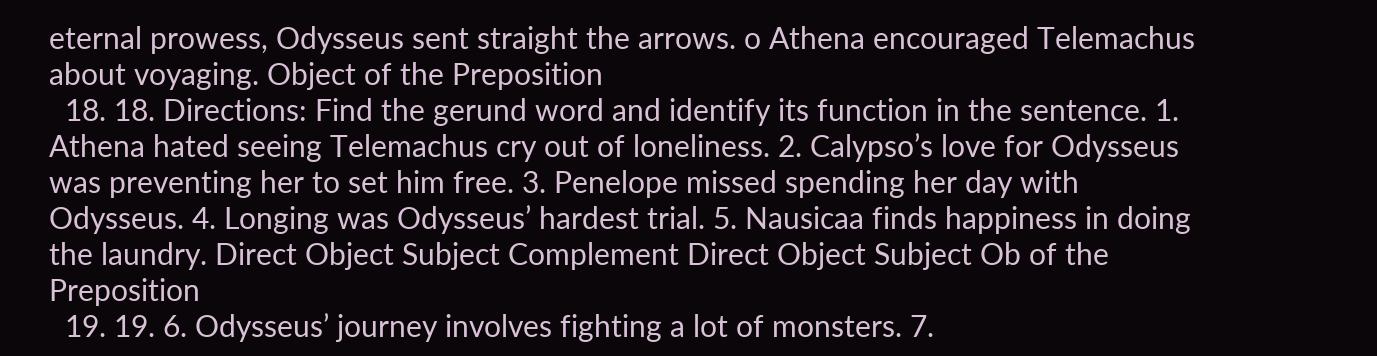eternal prowess, Odysseus sent straight the arrows. o Athena encouraged Telemachus about voyaging. Object of the Preposition
  18. 18. Directions: Find the gerund word and identify its function in the sentence. 1. Athena hated seeing Telemachus cry out of loneliness. 2. Calypso’s love for Odysseus was preventing her to set him free. 3. Penelope missed spending her day with Odysseus. 4. Longing was Odysseus’ hardest trial. 5. Nausicaa finds happiness in doing the laundry. Direct Object Subject Complement Direct Object Subject Ob of the Preposition
  19. 19. 6. Odysseus’ journey involves fighting a lot of monsters. 7.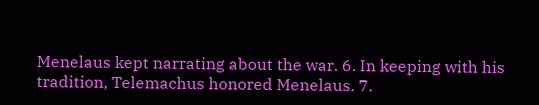Menelaus kept narrating about the war. 6. In keeping with his tradition, Telemachus honored Menelaus. 7.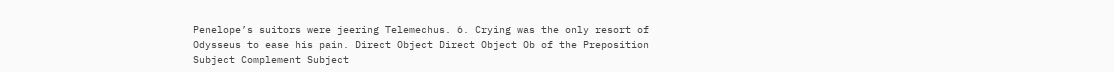Penelope’s suitors were jeering Telemechus. 6. Crying was the only resort of Odysseus to ease his pain. Direct Object Direct Object Ob of the Preposition Subject Complement Subject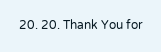20. 20. Thank You for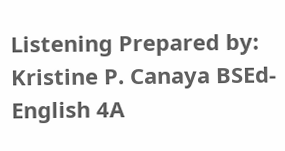Listening Prepared by: Kristine P. Canaya BSEd-English 4A